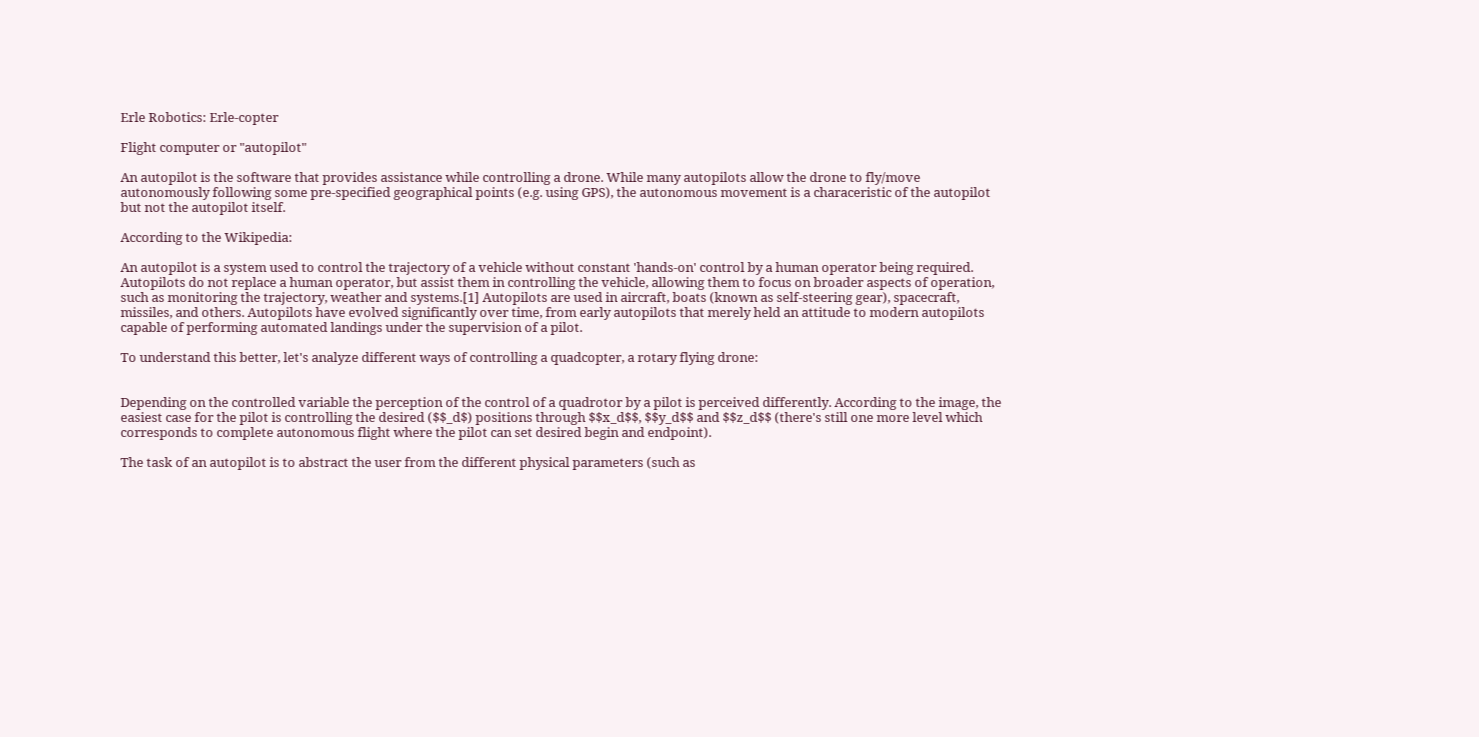Erle Robotics: Erle-copter

Flight computer or "autopilot"

An autopilot is the software that provides assistance while controlling a drone. While many autopilots allow the drone to fly/move autonomously following some pre-specified geographical points (e.g. using GPS), the autonomous movement is a characeristic of the autopilot but not the autopilot itself.

According to the Wikipedia:

An autopilot is a system used to control the trajectory of a vehicle without constant 'hands-on' control by a human operator being required. Autopilots do not replace a human operator, but assist them in controlling the vehicle, allowing them to focus on broader aspects of operation, such as monitoring the trajectory, weather and systems.[1] Autopilots are used in aircraft, boats (known as self-steering gear), spacecraft, missiles, and others. Autopilots have evolved significantly over time, from early autopilots that merely held an attitude to modern autopilots capable of performing automated landings under the supervision of a pilot.

To understand this better, let's analyze different ways of controlling a quadcopter, a rotary flying drone:


Depending on the controlled variable the perception of the control of a quadrotor by a pilot is perceived differently. According to the image, the easiest case for the pilot is controlling the desired ($$_d$) positions through $$x_d$$, $$y_d$$ and $$z_d$$ (there's still one more level which corresponds to complete autonomous flight where the pilot can set desired begin and endpoint).

The task of an autopilot is to abstract the user from the different physical parameters (such as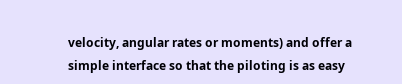velocity, angular rates or moments) and offer a simple interface so that the piloting is as easy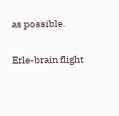as possible.

Erle-brain flight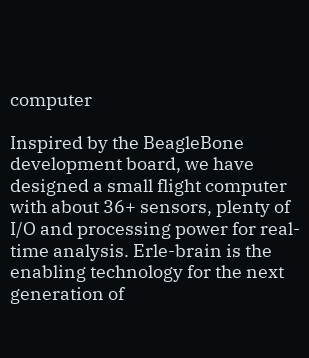computer

Inspired by the BeagleBone development board, we have designed a small flight computer with about 36+ sensors, plenty of I/O and processing power for real-time analysis. Erle-brain is the enabling technology for the next generation of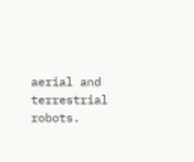aerial and terrestrial robots.